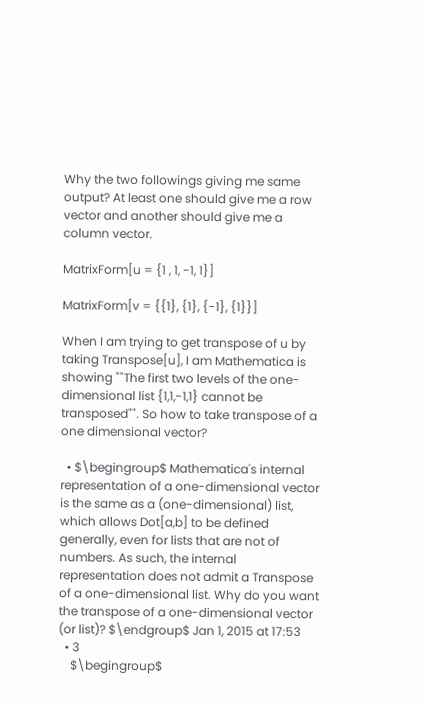Why the two followings giving me same output? At least one should give me a row vector and another should give me a column vector.

MatrixForm[u = {1 , 1, -1, 1}]

MatrixForm[v = {{1}, {1}, {-1}, {1}}]

When I am trying to get transpose of u by taking Transpose[u], I am Mathematica is showing ""The first two levels of the one-dimensional list {1,1,-1,1} cannot be transposed"". So how to take transpose of a one dimensional vector?

  • $\begingroup$ Mathematica's internal representation of a one-dimensional vector is the same as a (one-dimensional) list, which allows Dot[a,b] to be defined generally, even for lists that are not of numbers. As such, the internal representation does not admit a Transpose of a one-dimensional list. Why do you want the transpose of a one-dimensional vector (or list)? $\endgroup$ Jan 1, 2015 at 17:53
  • 3
    $\begingroup$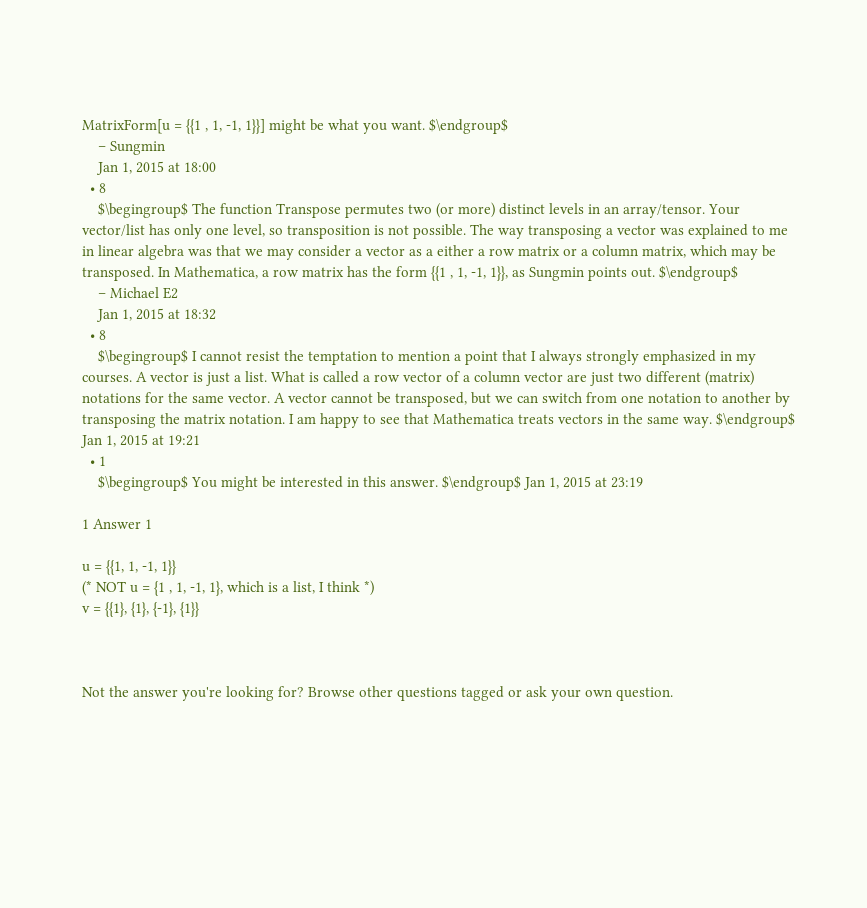MatrixForm[u = {{1 , 1, -1, 1}}] might be what you want. $\endgroup$
    – Sungmin
    Jan 1, 2015 at 18:00
  • 8
    $\begingroup$ The function Transpose permutes two (or more) distinct levels in an array/tensor. Your vector/list has only one level, so transposition is not possible. The way transposing a vector was explained to me in linear algebra was that we may consider a vector as a either a row matrix or a column matrix, which may be transposed. In Mathematica, a row matrix has the form {{1 , 1, -1, 1}}, as Sungmin points out. $\endgroup$
    – Michael E2
    Jan 1, 2015 at 18:32
  • 8
    $\begingroup$ I cannot resist the temptation to mention a point that I always strongly emphasized in my courses. A vector is just a list. What is called a row vector of a column vector are just two different (matrix) notations for the same vector. A vector cannot be transposed, but we can switch from one notation to another by transposing the matrix notation. I am happy to see that Mathematica treats vectors in the same way. $\endgroup$ Jan 1, 2015 at 19:21
  • 1
    $\begingroup$ You might be interested in this answer. $\endgroup$ Jan 1, 2015 at 23:19

1 Answer 1

u = {{1, 1, -1, 1}}
(* NOT u = {1 , 1, -1, 1}, which is a list, I think *)
v = {{1}, {1}, {-1}, {1}}



Not the answer you're looking for? Browse other questions tagged or ask your own question.